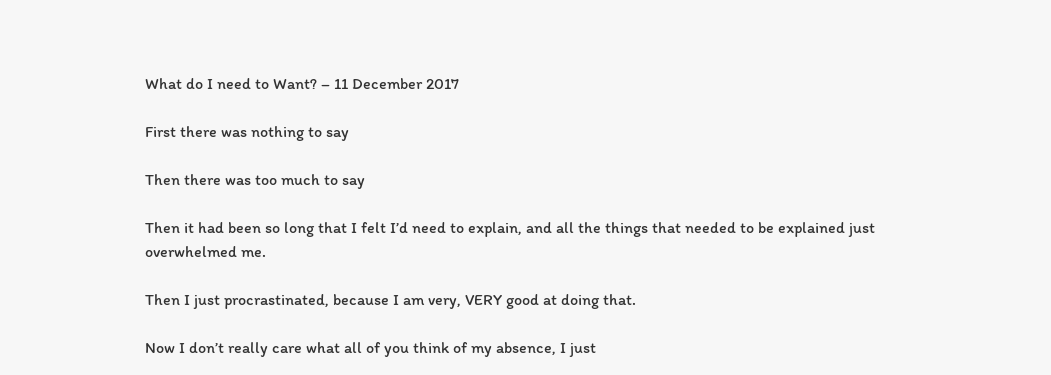What do I need to Want? – 11 December 2017

First there was nothing to say

Then there was too much to say

Then it had been so long that I felt I’d need to explain, and all the things that needed to be explained just overwhelmed me.

Then I just procrastinated, because I am very, VERY good at doing that.

Now I don’t really care what all of you think of my absence, I just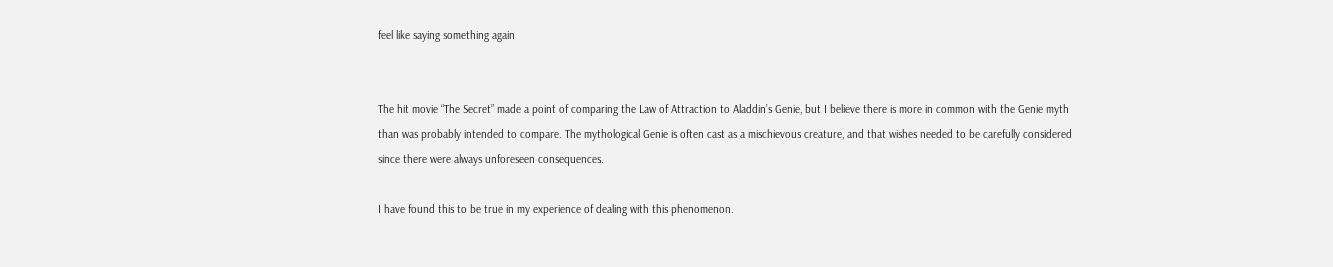feel like saying something again


The hit movie “The Secret” made a point of comparing the Law of Attraction to Aladdin’s Genie, but I believe there is more in common with the Genie myth than was probably intended to compare. The mythological Genie is often cast as a mischievous creature, and that wishes needed to be carefully considered since there were always unforeseen consequences.

I have found this to be true in my experience of dealing with this phenomenon.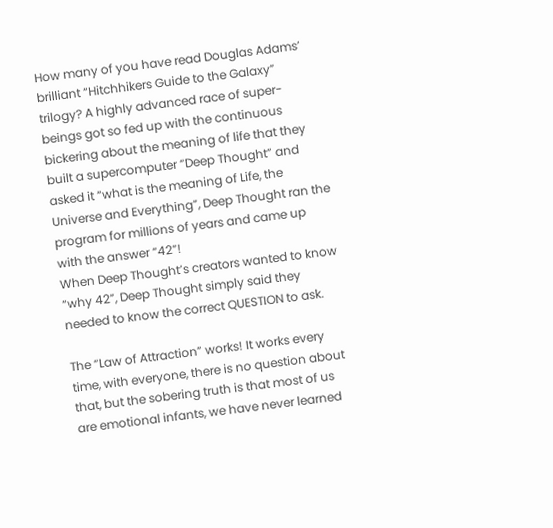How many of you have read Douglas Adams’ brilliant “Hitchhikers Guide to the Galaxy” trilogy? A highly advanced race of super-beings got so fed up with the continuous bickering about the meaning of life that they built a supercomputer “Deep Thought” and asked it “what is the meaning of Life, the Universe and Everything”, Deep Thought ran the program for millions of years and came up with the answer “42”!
When Deep Thought’s creators wanted to know “why 42”, Deep Thought simply said they needed to know the correct QUESTION to ask.

The “Law of Attraction” works! It works every time, with everyone, there is no question about that, but the sobering truth is that most of us are emotional infants, we have never learned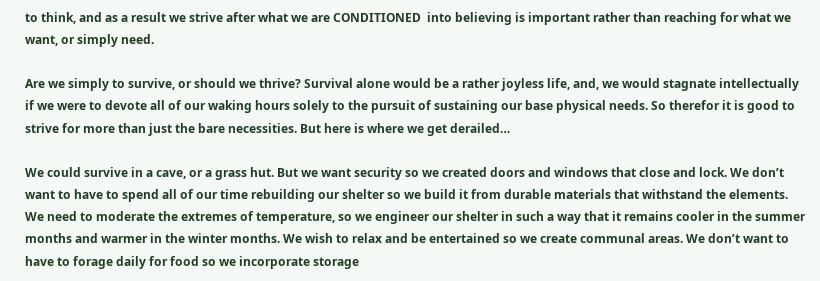to think, and as a result we strive after what we are CONDITIONED  into believing is important rather than reaching for what we want, or simply need.

Are we simply to survive, or should we thrive? Survival alone would be a rather joyless life, and, we would stagnate intellectually if we were to devote all of our waking hours solely to the pursuit of sustaining our base physical needs. So therefor it is good to strive for more than just the bare necessities. But here is where we get derailed…

We could survive in a cave, or a grass hut. But we want security so we created doors and windows that close and lock. We don’t want to have to spend all of our time rebuilding our shelter so we build it from durable materials that withstand the elements. We need to moderate the extremes of temperature, so we engineer our shelter in such a way that it remains cooler in the summer months and warmer in the winter months. We wish to relax and be entertained so we create communal areas. We don’t want to have to forage daily for food so we incorporate storage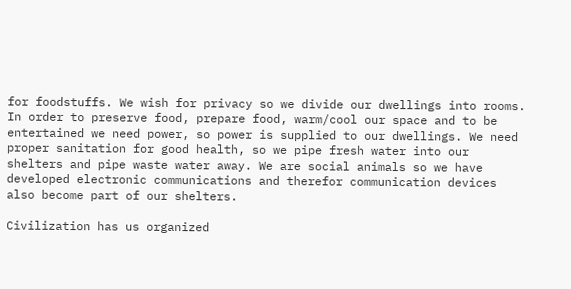for foodstuffs. We wish for privacy so we divide our dwellings into rooms. In order to preserve food, prepare food, warm/cool our space and to be entertained we need power, so power is supplied to our dwellings. We need proper sanitation for good health, so we pipe fresh water into our shelters and pipe waste water away. We are social animals so we have developed electronic communications and therefor communication devices also become part of our shelters.

Civilization has us organized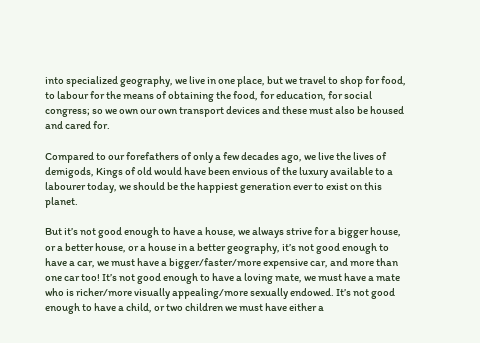into specialized geography, we live in one place, but we travel to shop for food, to labour for the means of obtaining the food, for education, for social congress; so we own our own transport devices and these must also be housed and cared for.

Compared to our forefathers of only a few decades ago, we live the lives of demigods, Kings of old would have been envious of the luxury available to a labourer today, we should be the happiest generation ever to exist on this planet.

But it’s not good enough to have a house, we always strive for a bigger house, or a better house, or a house in a better geography, it’s not good enough to have a car, we must have a bigger/faster/more expensive car, and more than one car too! It’s not good enough to have a loving mate, we must have a mate who is richer/more visually appealing/more sexually endowed. It’s not good enough to have a child, or two children we must have either a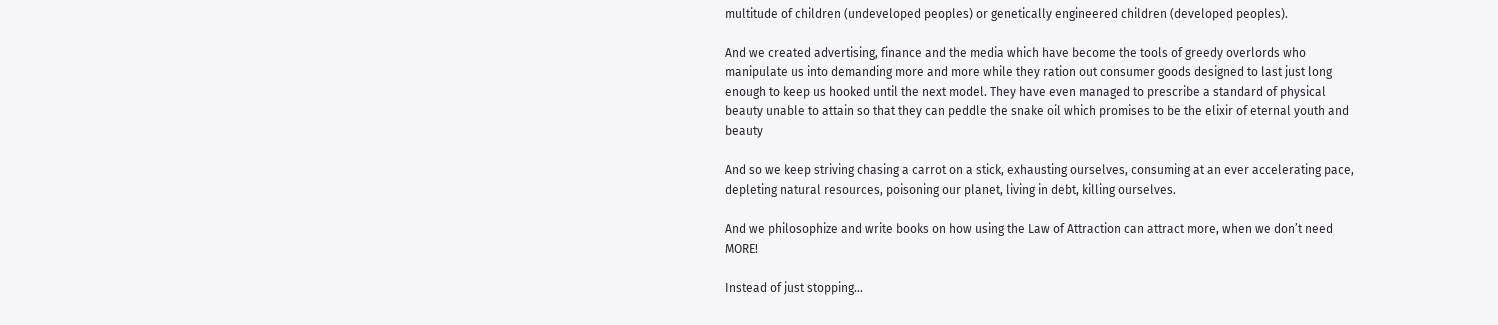multitude of children (undeveloped peoples) or genetically engineered children (developed peoples).

And we created advertising, finance and the media which have become the tools of greedy overlords who manipulate us into demanding more and more while they ration out consumer goods designed to last just long enough to keep us hooked until the next model. They have even managed to prescribe a standard of physical beauty unable to attain so that they can peddle the snake oil which promises to be the elixir of eternal youth and beauty

And so we keep striving chasing a carrot on a stick, exhausting ourselves, consuming at an ever accelerating pace, depleting natural resources, poisoning our planet, living in debt, killing ourselves.

And we philosophize and write books on how using the Law of Attraction can attract more, when we don’t need MORE!

Instead of just stopping…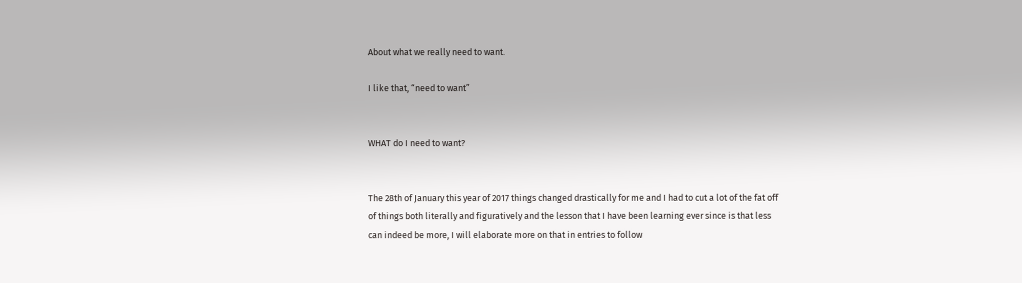About what we really need to want.

I like that, “need to want”


WHAT do I need to want?


The 28th of January this year of 2017 things changed drastically for me and I had to cut a lot of the fat off of things both literally and figuratively and the lesson that I have been learning ever since is that less can indeed be more, I will elaborate more on that in entries to follow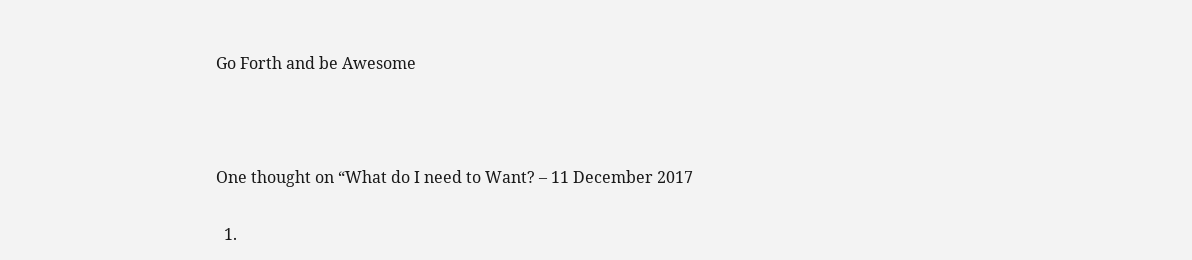Go Forth and be Awesome



One thought on “What do I need to Want? – 11 December 2017

  1.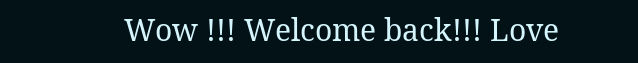Wow !!! Welcome back!!! Love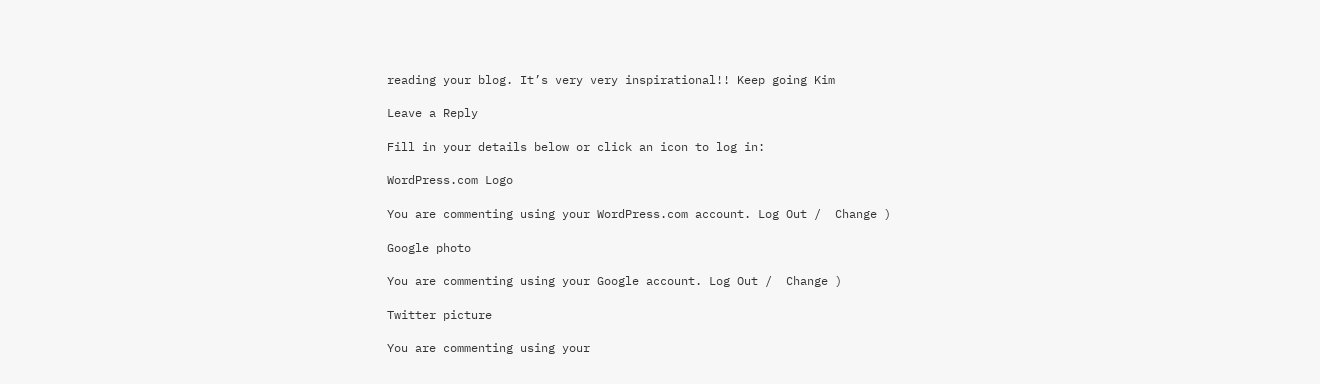reading your blog. It’s very very inspirational!! Keep going Kim

Leave a Reply

Fill in your details below or click an icon to log in:

WordPress.com Logo

You are commenting using your WordPress.com account. Log Out /  Change )

Google photo

You are commenting using your Google account. Log Out /  Change )

Twitter picture

You are commenting using your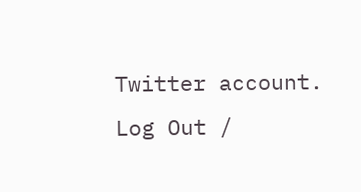Twitter account. Log Out /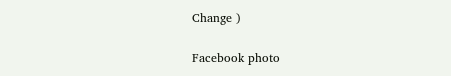Change )

Facebook photo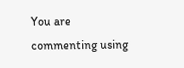You are commenting using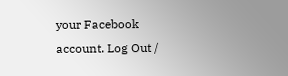your Facebook account. Log Out /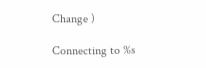Change )

Connecting to %s